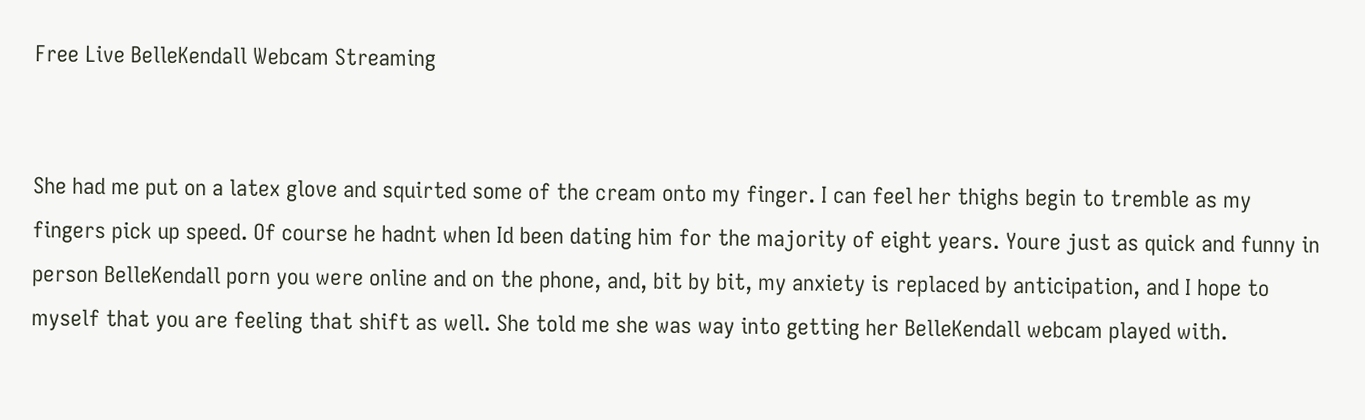Free Live BelleKendall Webcam Streaming


She had me put on a latex glove and squirted some of the cream onto my finger. I can feel her thighs begin to tremble as my fingers pick up speed. Of course he hadnt when Id been dating him for the majority of eight years. Youre just as quick and funny in person BelleKendall porn you were online and on the phone, and, bit by bit, my anxiety is replaced by anticipation, and I hope to myself that you are feeling that shift as well. She told me she was way into getting her BelleKendall webcam played with.